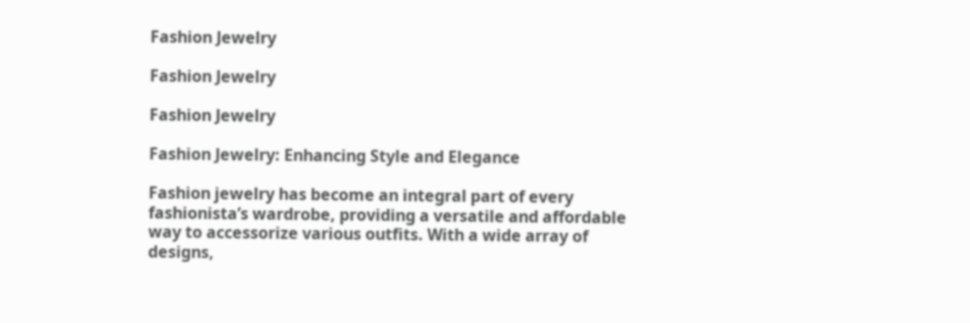Fashion Jewelry

Fashion Jewelry

Fashion Jewelry

Fashion Jewelry: Enhancing Style and Elegance

Fashion jewelry has become an integral part of every fashionista’s wardrobe, providing a versatile and affordable way to accessorize various outfits. With a wide array of designs,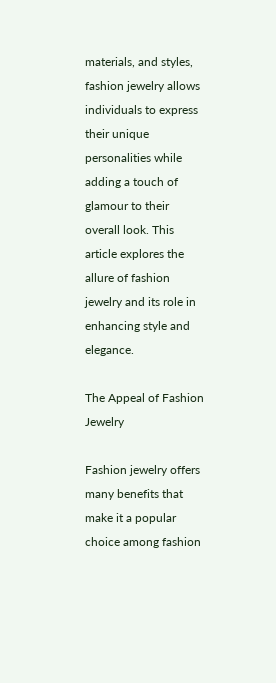materials, and styles, fashion jewelry allows individuals to express their unique personalities while adding a touch of glamour to their overall look. This article explores the allure of fashion jewelry and its role in enhancing style and elegance.

The Appeal of Fashion Jewelry

Fashion jewelry offers many benefits that make it a popular choice among fashion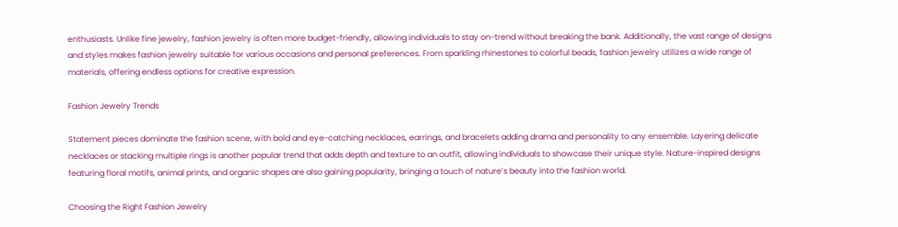enthusiasts. Unlike fine jewelry, fashion jewelry is often more budget-friendly, allowing individuals to stay on-trend without breaking the bank. Additionally, the vast range of designs and styles makes fashion jewelry suitable for various occasions and personal preferences. From sparkling rhinestones to colorful beads, fashion jewelry utilizes a wide range of materials, offering endless options for creative expression.

Fashion Jewelry Trends

Statement pieces dominate the fashion scene, with bold and eye-catching necklaces, earrings, and bracelets adding drama and personality to any ensemble. Layering delicate necklaces or stacking multiple rings is another popular trend that adds depth and texture to an outfit, allowing individuals to showcase their unique style. Nature-inspired designs featuring floral motifs, animal prints, and organic shapes are also gaining popularity, bringing a touch of nature’s beauty into the fashion world.

Choosing the Right Fashion Jewelry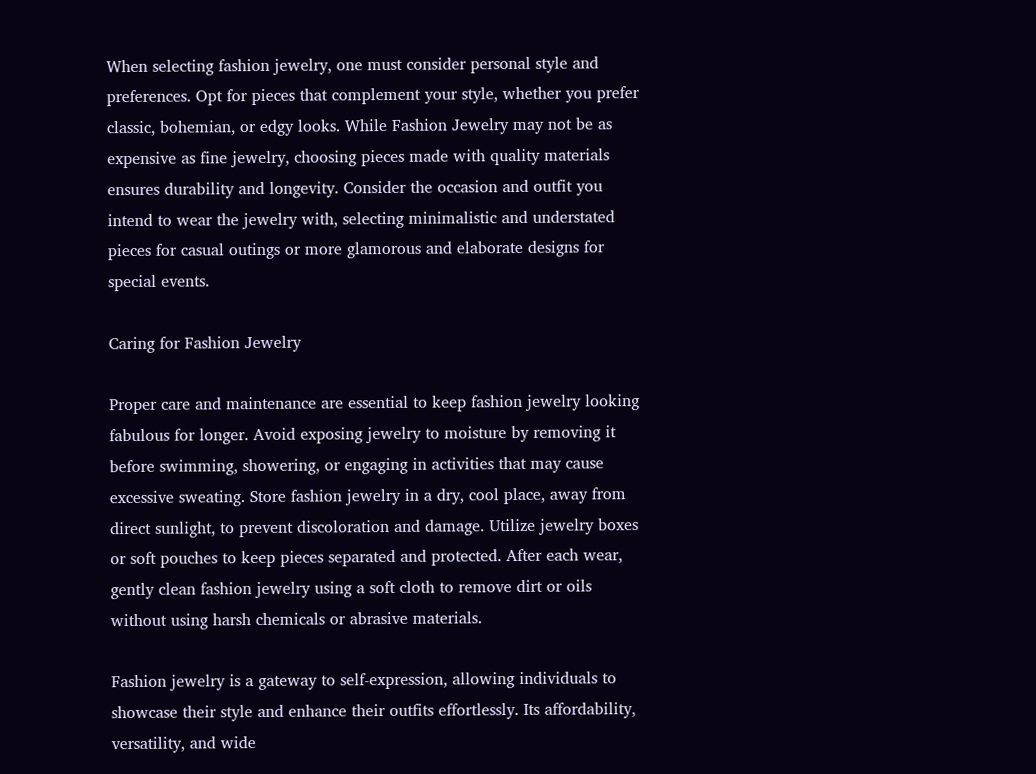When selecting fashion jewelry, one must consider personal style and preferences. Opt for pieces that complement your style, whether you prefer classic, bohemian, or edgy looks. While Fashion Jewelry may not be as expensive as fine jewelry, choosing pieces made with quality materials ensures durability and longevity. Consider the occasion and outfit you intend to wear the jewelry with, selecting minimalistic and understated pieces for casual outings or more glamorous and elaborate designs for special events.

Caring for Fashion Jewelry

Proper care and maintenance are essential to keep fashion jewelry looking fabulous for longer. Avoid exposing jewelry to moisture by removing it before swimming, showering, or engaging in activities that may cause excessive sweating. Store fashion jewelry in a dry, cool place, away from direct sunlight, to prevent discoloration and damage. Utilize jewelry boxes or soft pouches to keep pieces separated and protected. After each wear, gently clean fashion jewelry using a soft cloth to remove dirt or oils without using harsh chemicals or abrasive materials.

Fashion jewelry is a gateway to self-expression, allowing individuals to showcase their style and enhance their outfits effortlessly. Its affordability, versatility, and wide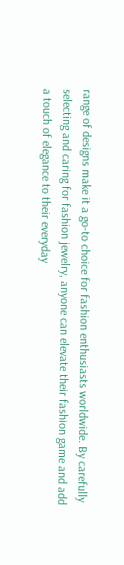range of designs make it a go-to choice for fashion enthusiasts worldwide. By carefully selecting and caring for fashion jewelry, anyone can elevate their fashion game and add a touch of elegance to their everyday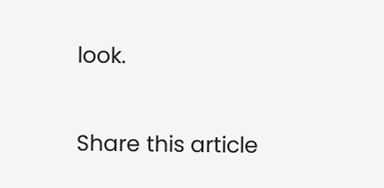look.

Share this article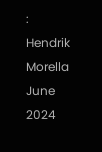:
Hendrik Morella
June 2024